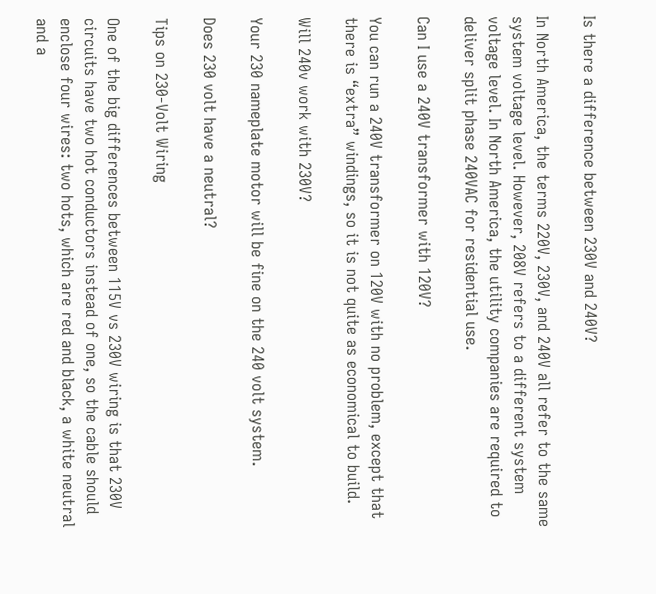Is there a difference between 230V and 240V?

In North America, the terms 220V, 230V, and 240V all refer to the same system voltage level. However, 208V refers to a different system voltage level. In North America, the utility companies are required to deliver split phase 240VAC for residential use.

Can I use a 240V transformer with 120V?

You can run a 240V transformer on 120V with no problem, except that there is “extra” windings, so it is not quite as economical to build.

Will 240v work with 230V?

Your 230 nameplate motor will be fine on the 240 volt system.

Does 230 volt have a neutral?

Tips on 230-Volt Wiring

One of the big differences between 115V vs 230V wiring is that 230V circuits have two hot conductors instead of one, so the cable should enclose four wires: two hots, which are red and black, a white neutral and a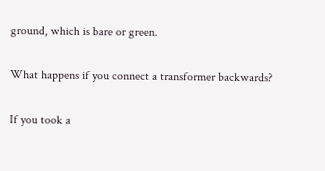ground, which is bare or green.

What happens if you connect a transformer backwards?

If you took a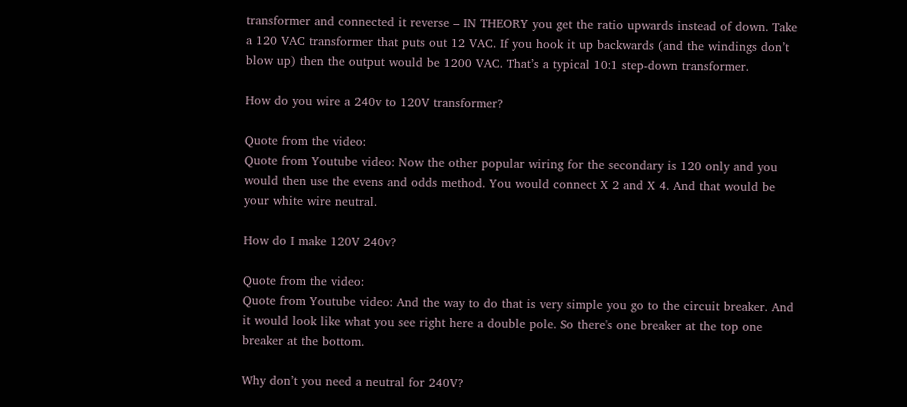transformer and connected it reverse – IN THEORY you get the ratio upwards instead of down. Take a 120 VAC transformer that puts out 12 VAC. If you hook it up backwards (and the windings don’t blow up) then the output would be 1200 VAC. That’s a typical 10:1 step-down transformer.

How do you wire a 240v to 120V transformer?

Quote from the video:
Quote from Youtube video: Now the other popular wiring for the secondary is 120 only and you would then use the evens and odds method. You would connect X 2 and X 4. And that would be your white wire neutral.

How do I make 120V 240v?

Quote from the video:
Quote from Youtube video: And the way to do that is very simple you go to the circuit breaker. And it would look like what you see right here a double pole. So there's one breaker at the top one breaker at the bottom.

Why don’t you need a neutral for 240V?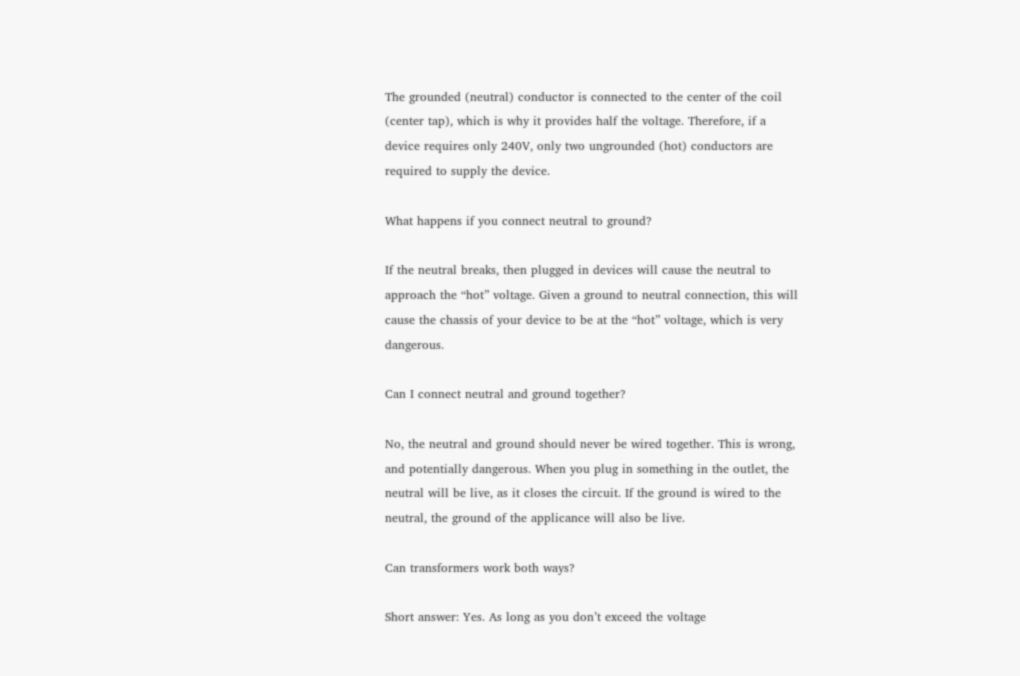The grounded (neutral) conductor is connected to the center of the coil (center tap), which is why it provides half the voltage. Therefore, if a device requires only 240V, only two ungrounded (hot) conductors are required to supply the device.

What happens if you connect neutral to ground?

If the neutral breaks, then plugged in devices will cause the neutral to approach the “hot” voltage. Given a ground to neutral connection, this will cause the chassis of your device to be at the “hot” voltage, which is very dangerous.

Can I connect neutral and ground together?

No, the neutral and ground should never be wired together. This is wrong, and potentially dangerous. When you plug in something in the outlet, the neutral will be live, as it closes the circuit. If the ground is wired to the neutral, the ground of the applicance will also be live.

Can transformers work both ways?

Short answer: Yes. As long as you don’t exceed the voltage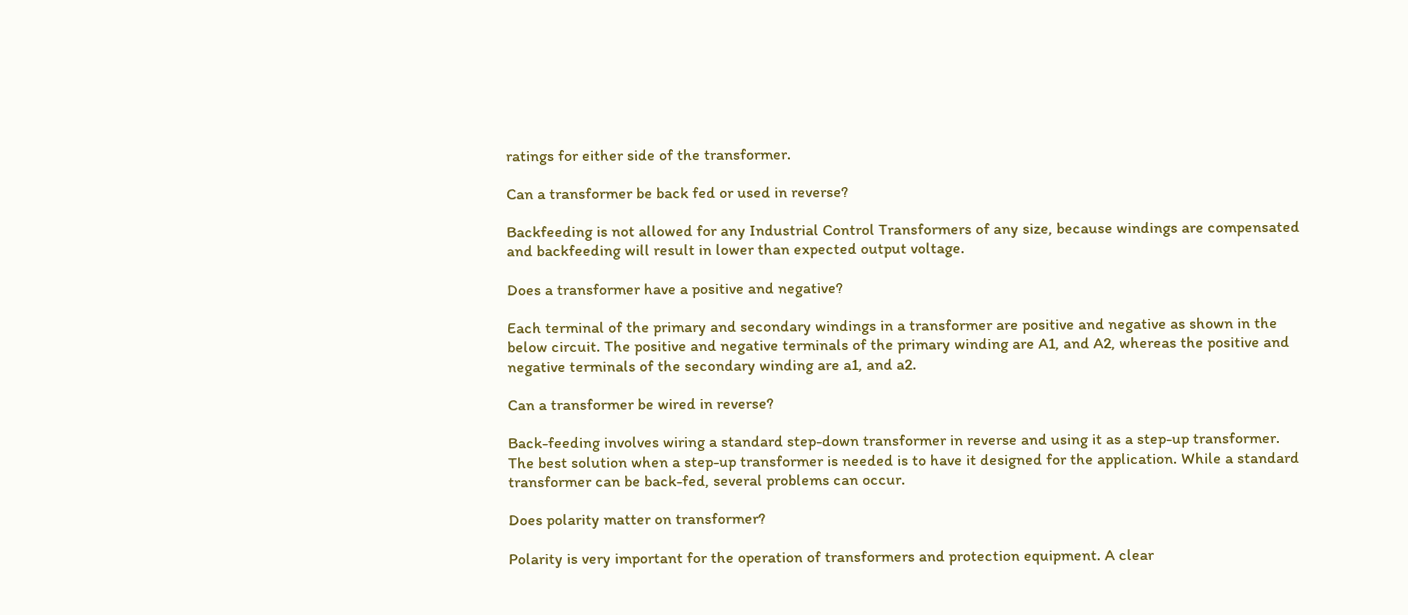ratings for either side of the transformer.

Can a transformer be back fed or used in reverse?

Backfeeding is not allowed for any Industrial Control Transformers of any size, because windings are compensated and backfeeding will result in lower than expected output voltage.

Does a transformer have a positive and negative?

Each terminal of the primary and secondary windings in a transformer are positive and negative as shown in the below circuit. The positive and negative terminals of the primary winding are A1, and A2, whereas the positive and negative terminals of the secondary winding are a1, and a2.

Can a transformer be wired in reverse?

Back-feeding involves wiring a standard step-down transformer in reverse and using it as a step-up transformer. The best solution when a step-up transformer is needed is to have it designed for the application. While a standard transformer can be back-fed, several problems can occur.

Does polarity matter on transformer?

Polarity is very important for the operation of transformers and protection equipment. A clear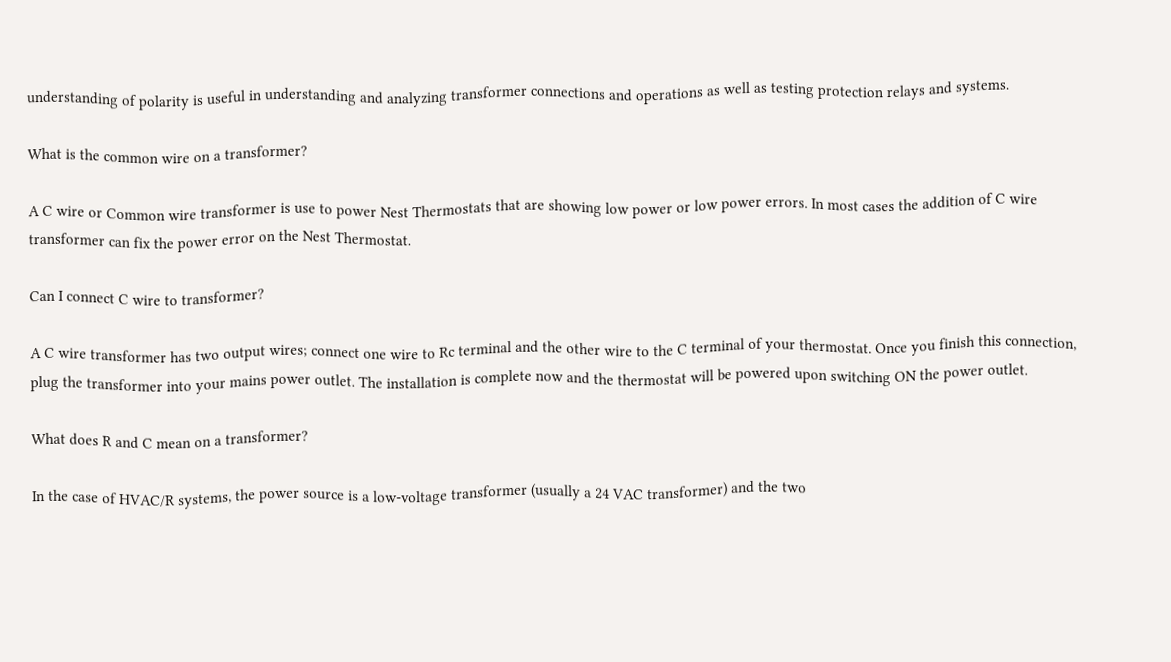understanding of polarity is useful in understanding and analyzing transformer connections and operations as well as testing protection relays and systems.

What is the common wire on a transformer?

A C wire or Common wire transformer is use to power Nest Thermostats that are showing low power or low power errors. In most cases the addition of C wire transformer can fix the power error on the Nest Thermostat.

Can I connect C wire to transformer?

A C wire transformer has two output wires; connect one wire to Rc terminal and the other wire to the C terminal of your thermostat. Once you finish this connection, plug the transformer into your mains power outlet. The installation is complete now and the thermostat will be powered upon switching ON the power outlet.

What does R and C mean on a transformer?

In the case of HVAC/R systems, the power source is a low-voltage transformer (usually a 24 VAC transformer) and the two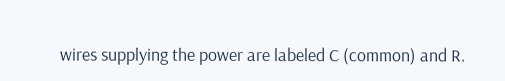wires supplying the power are labeled C (common) and R.